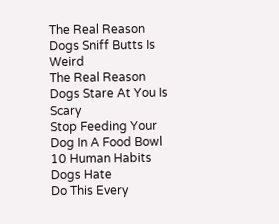The Real Reason Dogs Sniff Butts Is Weird
The Real Reason Dogs Stare At You Is Scary
Stop Feeding Your Dog In A Food Bowl
10 Human Habits Dogs Hate
Do This Every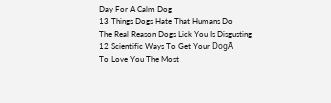Day For A Calm Dog
13 Things Dogs Hate That Humans Do
The Real Reason Dogs Lick You Is Disgusting
12 Scientific Ways To Get Your DogĀ
To Love You The Most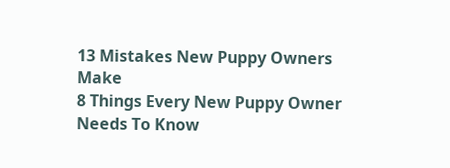13 Mistakes New Puppy Owners Make
8 Things Every New Puppy Owner Needs To Know